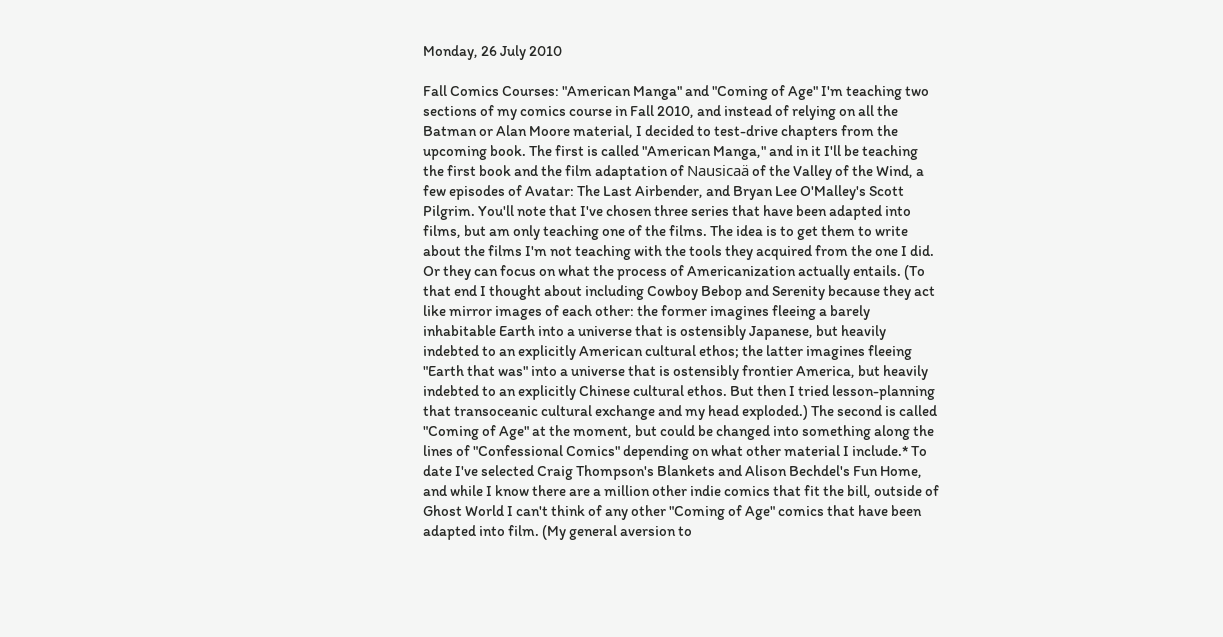Monday, 26 July 2010

Fall Comics Courses: "American Manga" and "Coming of Age" I'm teaching two sections of my comics course in Fall 2010, and instead of relying on all the Batman or Alan Moore material, I decided to test-drive chapters from the upcoming book. The first is called "American Manga," and in it I'll be teaching the first book and the film adaptation of Nausicaä of the Valley of the Wind, a few episodes of Avatar: The Last Airbender, and Bryan Lee O'Malley's Scott Pilgrim. You'll note that I've chosen three series that have been adapted into films, but am only teaching one of the films. The idea is to get them to write about the films I'm not teaching with the tools they acquired from the one I did. Or they can focus on what the process of Americanization actually entails. (To that end I thought about including Cowboy Bebop and Serenity because they act like mirror images of each other: the former imagines fleeing a barely inhabitable Earth into a universe that is ostensibly Japanese, but heavily indebted to an explicitly American cultural ethos; the latter imagines fleeing "Earth that was" into a universe that is ostensibly frontier America, but heavily indebted to an explicitly Chinese cultural ethos. But then I tried lesson-planning that transoceanic cultural exchange and my head exploded.) The second is called "Coming of Age" at the moment, but could be changed into something along the lines of "Confessional Comics" depending on what other material I include.* To date I've selected Craig Thompson's Blankets and Alison Bechdel's Fun Home, and while I know there are a million other indie comics that fit the bill, outside of Ghost World I can't think of any other "Coming of Age" comics that have been adapted into film. (My general aversion to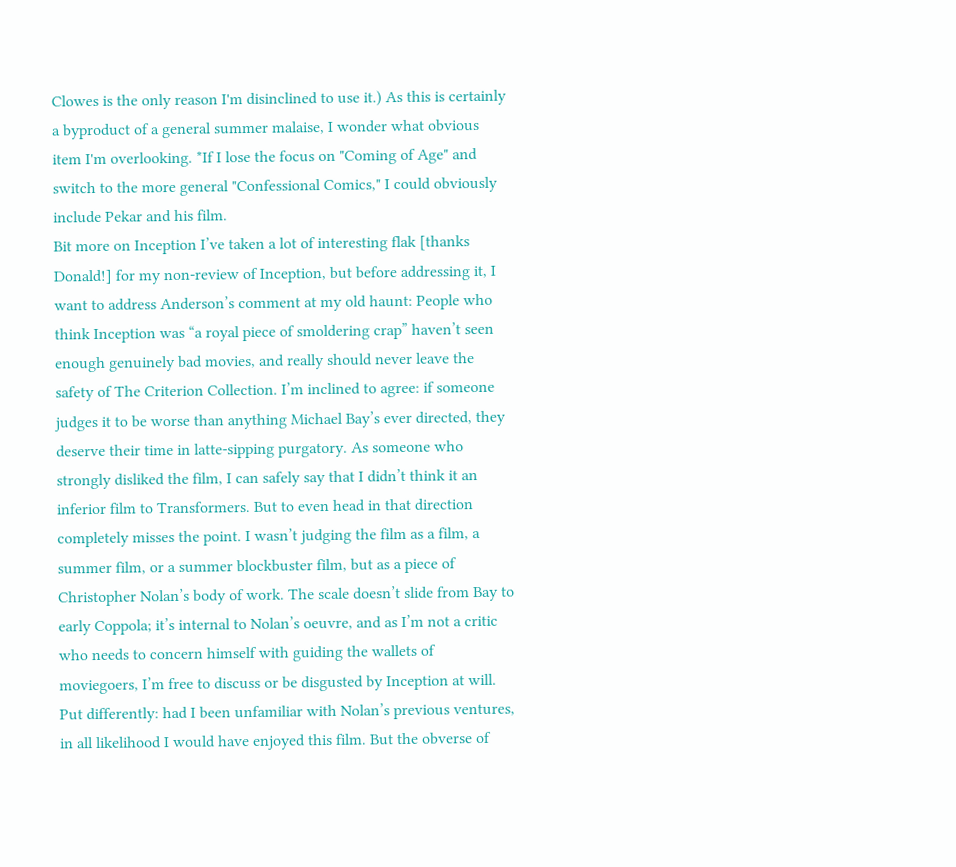Clowes is the only reason I'm disinclined to use it.) As this is certainly a byproduct of a general summer malaise, I wonder what obvious item I'm overlooking. *If I lose the focus on "Coming of Age" and switch to the more general "Confessional Comics," I could obviously include Pekar and his film.
Bit more on Inception I’ve taken a lot of interesting flak [thanks Donald!] for my non-review of Inception, but before addressing it, I want to address Anderson’s comment at my old haunt: People who think Inception was “a royal piece of smoldering crap” haven’t seen enough genuinely bad movies, and really should never leave the safety of The Criterion Collection. I’m inclined to agree: if someone judges it to be worse than anything Michael Bay’s ever directed, they deserve their time in latte-sipping purgatory. As someone who strongly disliked the film, I can safely say that I didn’t think it an inferior film to Transformers. But to even head in that direction completely misses the point. I wasn’t judging the film as a film, a summer film, or a summer blockbuster film, but as a piece of Christopher Nolan’s body of work. The scale doesn’t slide from Bay to early Coppola; it’s internal to Nolan’s oeuvre, and as I’m not a critic who needs to concern himself with guiding the wallets of moviegoers, I’m free to discuss or be disgusted by Inception at will. Put differently: had I been unfamiliar with Nolan’s previous ventures, in all likelihood I would have enjoyed this film. But the obverse of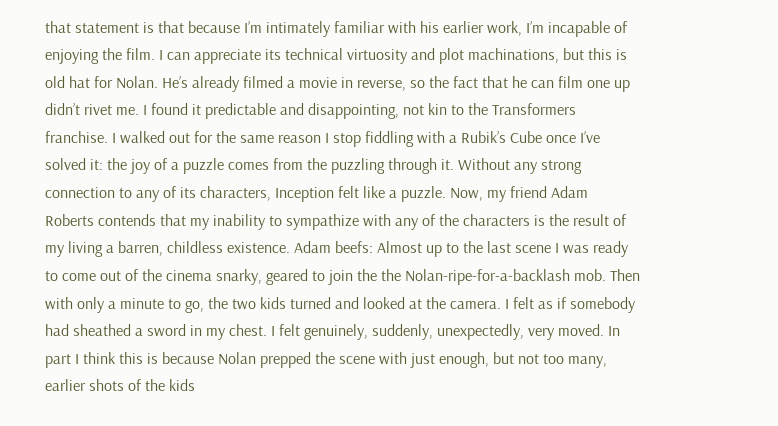that statement is that because I’m intimately familiar with his earlier work, I’m incapable of enjoying the film. I can appreciate its technical virtuosity and plot machinations, but this is old hat for Nolan. He’s already filmed a movie in reverse, so the fact that he can film one up didn’t rivet me. I found it predictable and disappointing, not kin to the Transformers franchise. I walked out for the same reason I stop fiddling with a Rubik’s Cube once I’ve solved it: the joy of a puzzle comes from the puzzling through it. Without any strong connection to any of its characters, Inception felt like a puzzle. Now, my friend Adam Roberts contends that my inability to sympathize with any of the characters is the result of my living a barren, childless existence. Adam beefs: Almost up to the last scene I was ready to come out of the cinema snarky, geared to join the the Nolan-ripe-for-a-backlash mob. Then with only a minute to go, the two kids turned and looked at the camera. I felt as if somebody had sheathed a sword in my chest. I felt genuinely, suddenly, unexpectedly, very moved. In part I think this is because Nolan prepped the scene with just enough, but not too many, earlier shots of the kids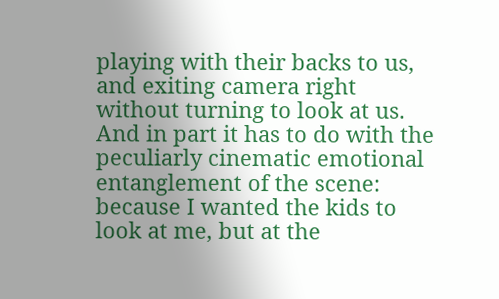playing with their backs to us, and exiting camera right without turning to look at us. And in part it has to do with the peculiarly cinematic emotional entanglement of the scene: because I wanted the kids to look at me, but at the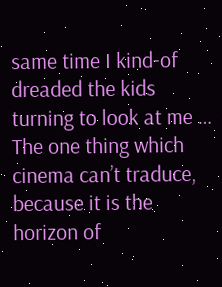same time I kind-of dreaded the kids turning to look at me … The one thing which cinema can’t traduce, because it is the horizon of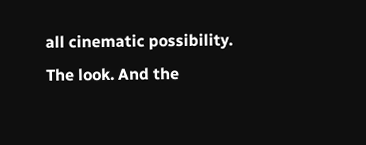all cinematic possibility. The look. And the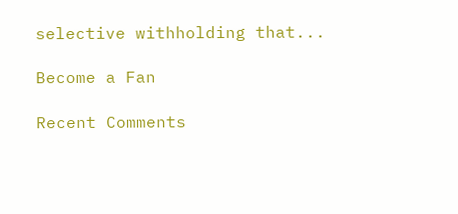selective withholding that...

Become a Fan

Recent Comments